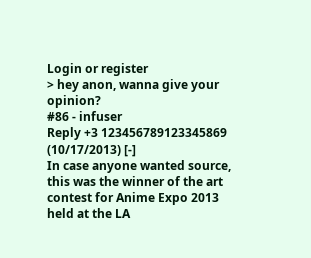Login or register
> hey anon, wanna give your opinion?
#86 - infuser
Reply +3 123456789123345869
(10/17/2013) [-]
In case anyone wanted source, this was the winner of the art contest for Anime Expo 2013 held at the LA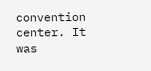convention center. It was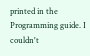printed in the Programming guide. I couldn't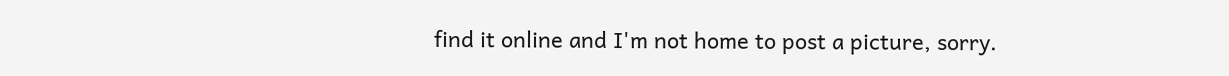find it online and I'm not home to post a picture, sorry.